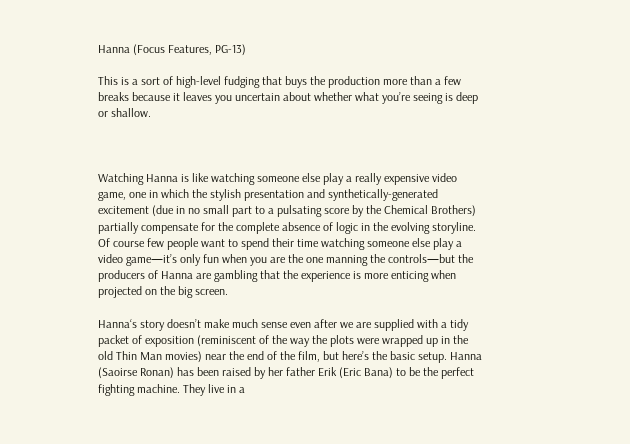Hanna (Focus Features, PG-13)

This is a sort of high-level fudging that buys the production more than a few breaks because it leaves you uncertain about whether what you’re seeing is deep or shallow.



Watching Hanna is like watching someone else play a really expensive video game, one in which the stylish presentation and synthetically-generated excitement (due in no small part to a pulsating score by the Chemical Brothers) partially compensate for the complete absence of logic in the evolving storyline. Of course few people want to spend their time watching someone else play a video game—it’s only fun when you are the one manning the controls—but the producers of Hanna are gambling that the experience is more enticing when projected on the big screen.

Hanna‘s story doesn’t make much sense even after we are supplied with a tidy packet of exposition (reminiscent of the way the plots were wrapped up in the old Thin Man movies) near the end of the film, but here’s the basic setup. Hanna (Saoirse Ronan) has been raised by her father Erik (Eric Bana) to be the perfect fighting machine. They live in a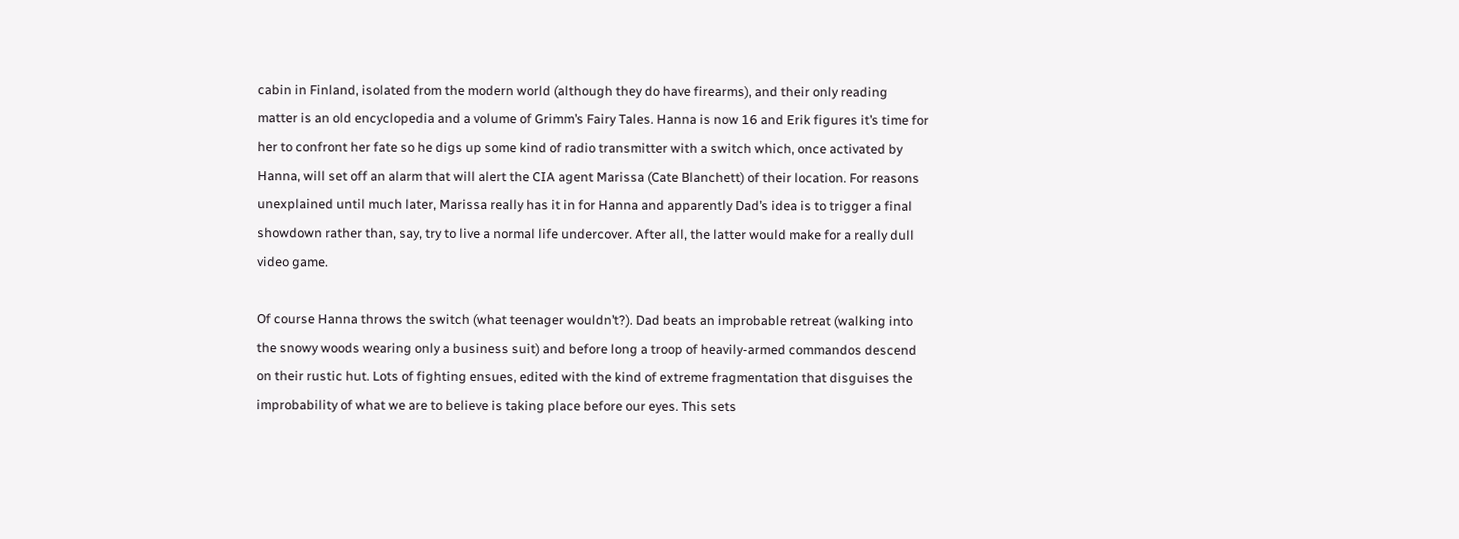cabin in Finland, isolated from the modern world (although they do have firearms), and their only reading matter is an old encyclopedia and a volume of Grimm’s Fairy Tales. Hanna is now 16 and Erik figures it’s time for her to confront her fate so he digs up some kind of radio transmitter with a switch which, once activated by Hanna, will set off an alarm that will alert the CIA agent Marissa (Cate Blanchett) of their location. For reasons unexplained until much later, Marissa really has it in for Hanna and apparently Dad’s idea is to trigger a final showdown rather than, say, try to live a normal life undercover. After all, the latter would make for a really dull video game.

Of course Hanna throws the switch (what teenager wouldn’t?). Dad beats an improbable retreat (walking into the snowy woods wearing only a business suit) and before long a troop of heavily-armed commandos descend on their rustic hut. Lots of fighting ensues, edited with the kind of extreme fragmentation that disguises the improbability of what we are to believe is taking place before our eyes. This sets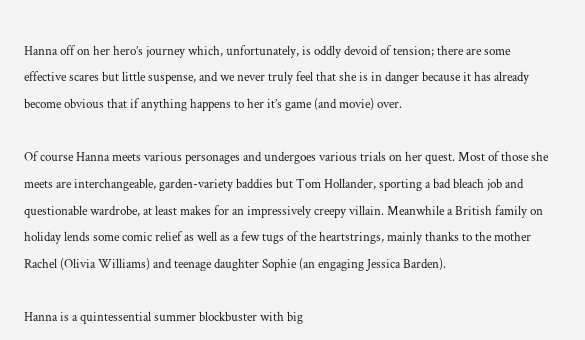Hanna off on her hero’s journey which, unfortunately, is oddly devoid of tension; there are some effective scares but little suspense, and we never truly feel that she is in danger because it has already become obvious that if anything happens to her it’s game (and movie) over.

Of course Hanna meets various personages and undergoes various trials on her quest. Most of those she meets are interchangeable, garden-variety baddies but Tom Hollander, sporting a bad bleach job and questionable wardrobe, at least makes for an impressively creepy villain. Meanwhile a British family on holiday lends some comic relief as well as a few tugs of the heartstrings, mainly thanks to the mother Rachel (Olivia Williams) and teenage daughter Sophie (an engaging Jessica Barden).

Hanna is a quintessential summer blockbuster with big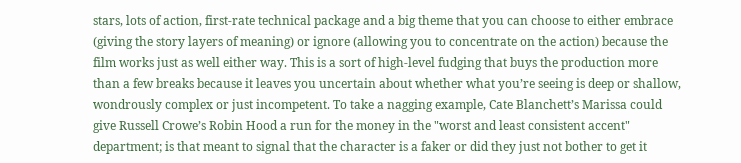stars, lots of action, first-rate technical package and a big theme that you can choose to either embrace (giving the story layers of meaning) or ignore (allowing you to concentrate on the action) because the film works just as well either way. This is a sort of high-level fudging that buys the production more than a few breaks because it leaves you uncertain about whether what you’re seeing is deep or shallow, wondrously complex or just incompetent. To take a nagging example, Cate Blanchett’s Marissa could give Russell Crowe’s Robin Hood a run for the money in the "worst and least consistent accent" department; is that meant to signal that the character is a faker or did they just not bother to get it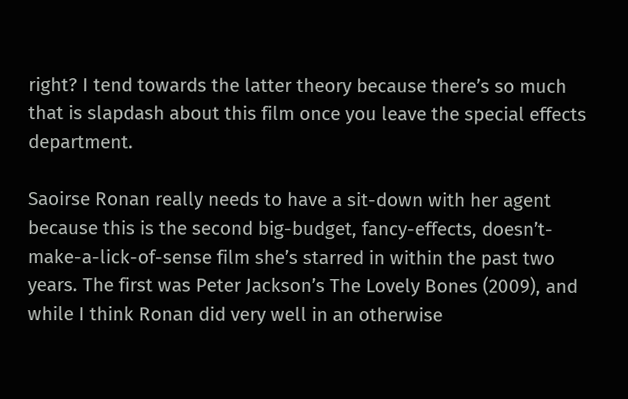right? I tend towards the latter theory because there’s so much that is slapdash about this film once you leave the special effects department.

Saoirse Ronan really needs to have a sit-down with her agent because this is the second big-budget, fancy-effects, doesn’t-make-a-lick-of-sense film she’s starred in within the past two years. The first was Peter Jackson’s The Lovely Bones (2009), and while I think Ronan did very well in an otherwise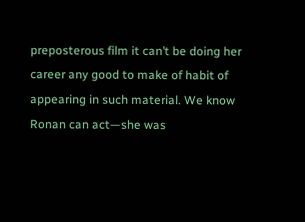preposterous film it can’t be doing her career any good to make of habit of appearing in such material. We know Ronan can act—she was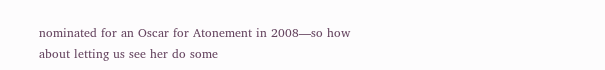nominated for an Oscar for Atonement in 2008—so how about letting us see her do some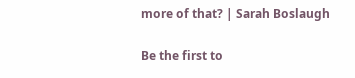more of that? | Sarah Boslaugh

Be the first to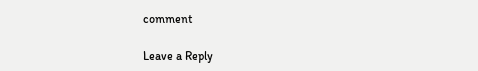comment

Leave a Reply